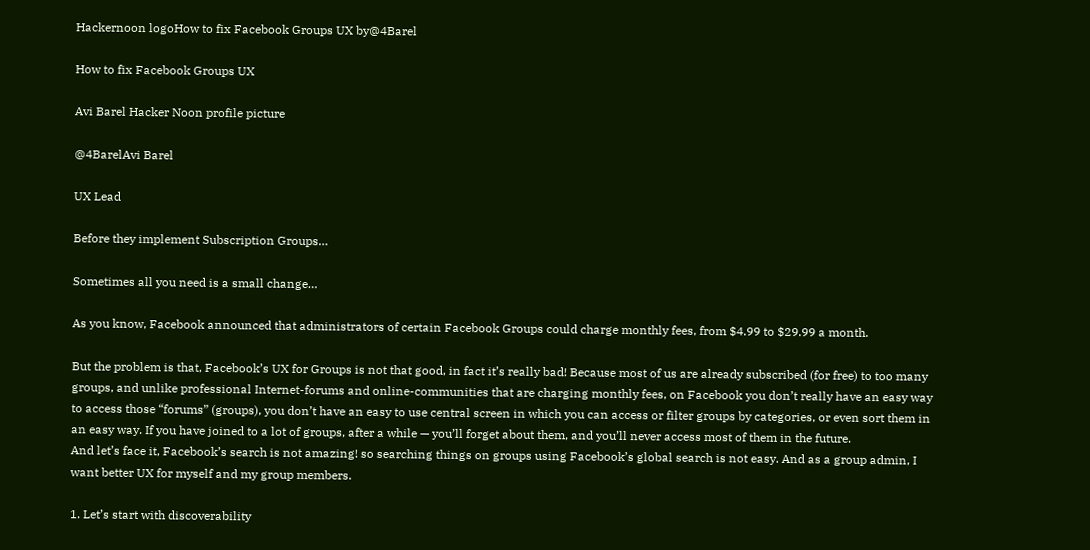Hackernoon logoHow to fix Facebook Groups UX by@4Barel

How to fix Facebook Groups UX

Avi Barel Hacker Noon profile picture

@4BarelAvi Barel

UX Lead

Before they implement Subscription Groups…

Sometimes all you need is a small change…

As you know, Facebook announced that administrators of certain Facebook Groups could charge monthly fees, from $4.99 to $29.99 a month.

But the problem is that, Facebook’s UX for Groups is not that good, in fact it’s really bad! Because most of us are already subscribed (for free) to too many groups, and unlike professional Internet-forums and online-communities that are charging monthly fees, on Facebook you don’t really have an easy way to access those “forums” (groups), you don’t have an easy to use central screen in which you can access or filter groups by categories, or even sort them in an easy way. If you have joined to a lot of groups, after a while — you’ll forget about them, and you’ll never access most of them in the future.
And let’s face it, Facebook’s search is not amazing! so searching things on groups using Facebook’s global search is not easy. And as a group admin, I want better UX for myself and my group members.

1. Let’s start with discoverability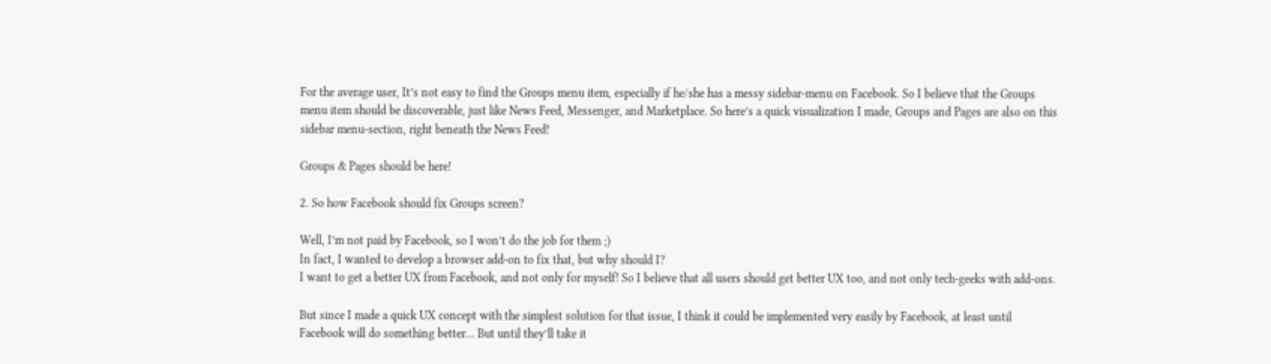For the average user, It’s not easy to find the Groups menu item, especially if he/she has a messy sidebar-menu on Facebook. So I believe that the Groups menu item should be discoverable, just like News Feed, Messenger, and Marketplace. So here’s a quick visualization I made, Groups and Pages are also on this sidebar menu-section, right beneath the News Feed!

Groups & Pages should be here!

2. So how Facebook should fix Groups screen?

Well, I’m not paid by Facebook, so I won’t do the job for them ;)
In fact, I wanted to develop a browser add-on to fix that, but why should I?
I want to get a better UX from Facebook, and not only for myself! So I believe that all users should get better UX too, and not only tech-geeks with add-ons.

But since I made a quick UX concept with the simplest solution for that issue, I think it could be implemented very easily by Facebook, at least until Facebook will do something better… But until they’ll take it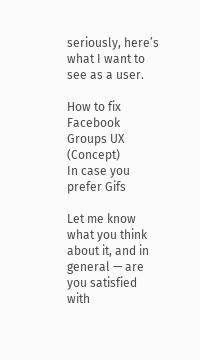seriously, here’s what I want to see as a user.

How to fix Facebook Groups UX (Concept)
In case you prefer Gifs

Let me know what you think about it, and in general — are you satisfied with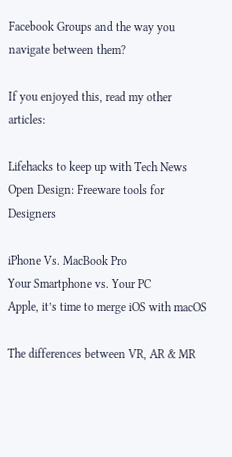Facebook Groups and the way you navigate between them?

If you enjoyed this, read my other articles:

Lifehacks to keep up with Tech News
Open Design: Freeware tools for Designers

iPhone Vs. MacBook Pro
Your Smartphone vs. Your PC
Apple, it’s time to merge iOS with macOS

The differences between VR, AR & MR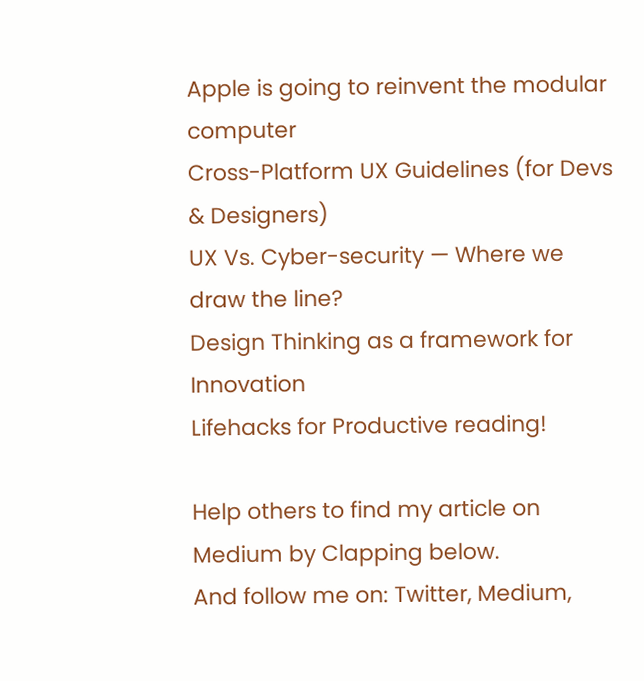Apple is going to reinvent the modular computer
Cross-Platform UX Guidelines (for Devs & Designers)
UX Vs. Cyber-security — Where we draw the line?
Design Thinking as a framework for Innovation
Lifehacks for Productive reading!

Help others to find my article on Medium by Clapping below.
And follow me on: Twitter, Medium,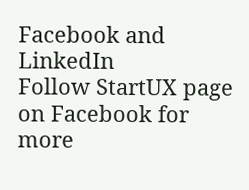Facebook and LinkedIn
Follow StartUX page on Facebook for more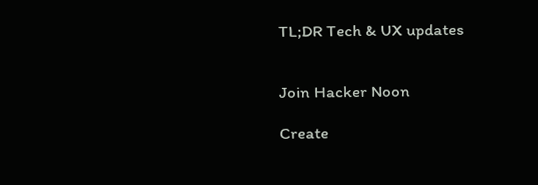TL;DR Tech & UX updates


Join Hacker Noon

Create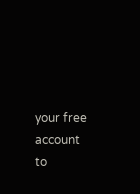your free account to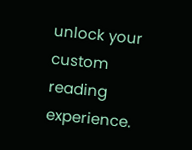unlock your custom reading experience.